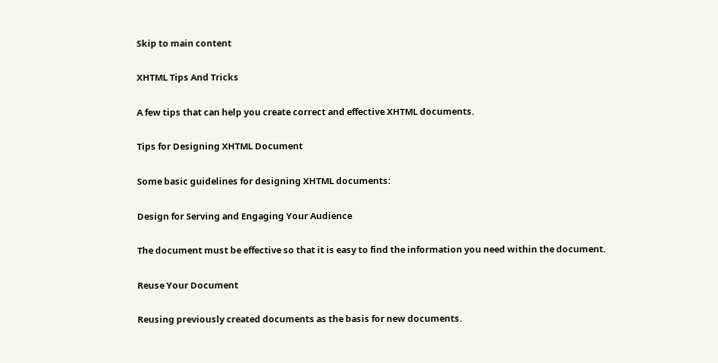Skip to main content

XHTML Tips And Tricks

A few tips that can help you create correct and effective XHTML documents.

Tips for Designing XHTML Document

Some basic guidelines for designing XHTML documents:

Design for Serving and Engaging Your Audience

The document must be effective so that it is easy to find the information you need within the document.

Reuse Your Document

Reusing previously created documents as the basis for new documents.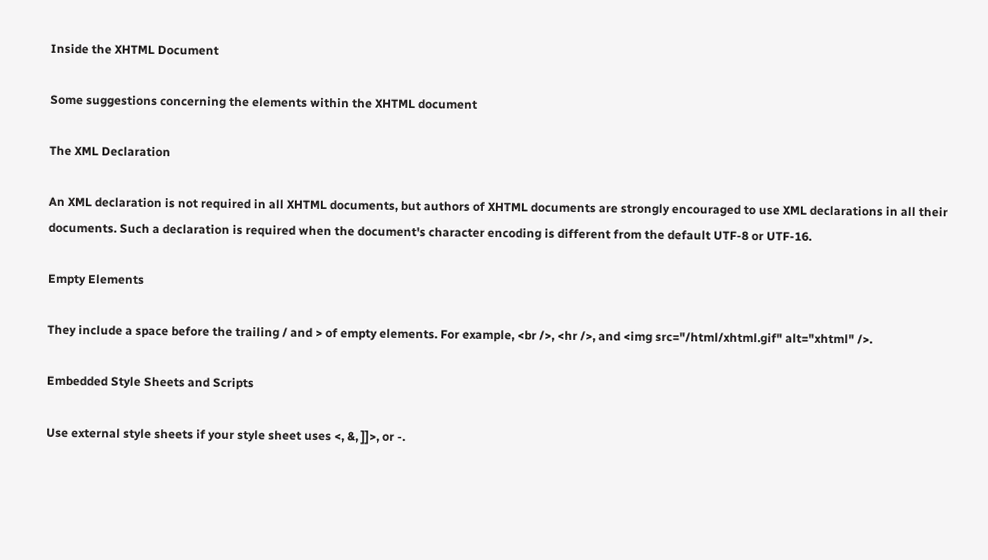Inside the XHTML Document

Some suggestions concerning the elements within the XHTML document

The XML Declaration

An XML declaration is not required in all XHTML documents, but authors of XHTML documents are strongly encouraged to use XML declarations in all their documents. Such a declaration is required when the document's character encoding is different from the default UTF-8 or UTF-16.

Empty Elements

They include a space before the trailing / and > of empty elements. For example, <br />, <hr />, and <img src="/html/xhtml.gif" alt="xhtml" />.

Embedded Style Sheets and Scripts

Use external style sheets if your style sheet uses <, &, ]]>, or -.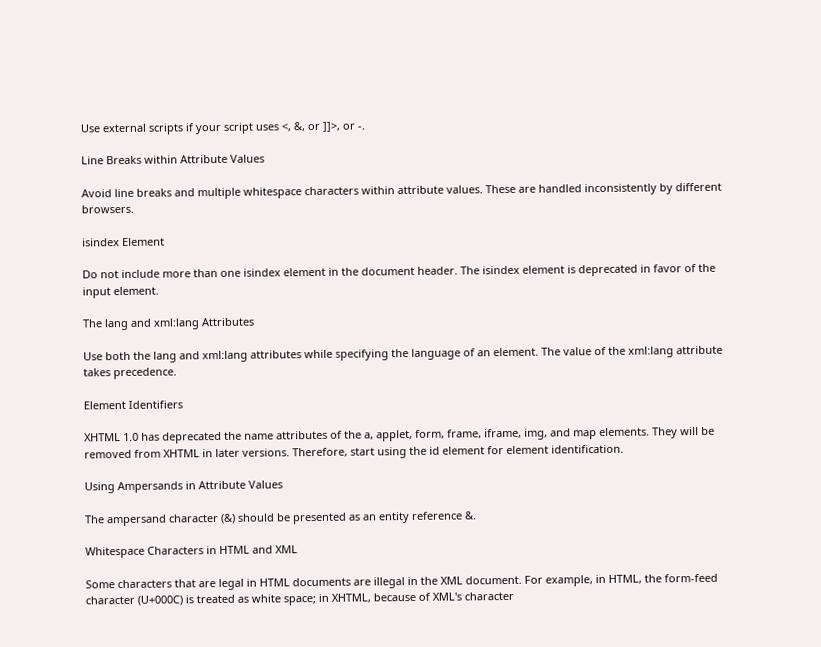Use external scripts if your script uses <, &, or ]]>, or -.

Line Breaks within Attribute Values

Avoid line breaks and multiple whitespace characters within attribute values. These are handled inconsistently by different browsers.

isindex Element

Do not include more than one isindex element in the document header. The isindex element is deprecated in favor of the input element.

The lang and xml:lang Attributes

Use both the lang and xml:lang attributes while specifying the language of an element. The value of the xml:lang attribute takes precedence.

Element Identifiers

XHTML 1.0 has deprecated the name attributes of the a, applet, form, frame, iframe, img, and map elements. They will be removed from XHTML in later versions. Therefore, start using the id element for element identification.

Using Ampersands in Attribute Values

The ampersand character (&) should be presented as an entity reference &.

Whitespace Characters in HTML and XML

Some characters that are legal in HTML documents are illegal in the XML document. For example, in HTML, the form-feed character (U+000C) is treated as white space; in XHTML, because of XML's character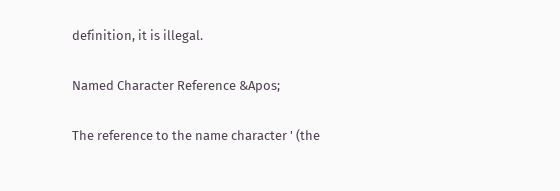definition, it is illegal.

Named Character Reference &Apos;

The reference to the name character ' (the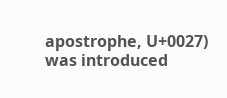apostrophe, U+0027) was introduced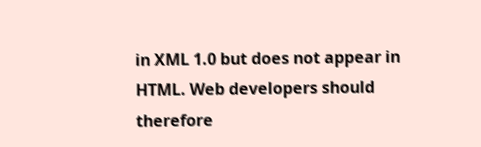in XML 1.0 but does not appear in HTML. Web developers should therefore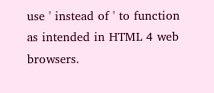use ' instead of ' to function as intended in HTML 4 web browsers.